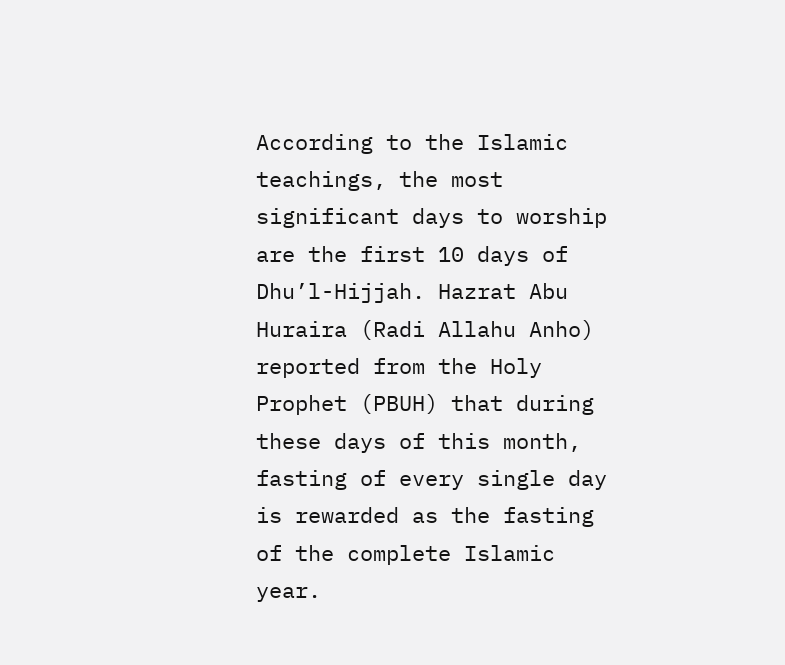According to the Islamic teachings, the most significant days to worship are the first 10 days of Dhu’l-Hijjah. Hazrat Abu Huraira (Radi Allahu Anho) reported from the Holy Prophet (PBUH) that during these days of this month, fasting of every single day is rewarded as the fasting of the complete Islamic year.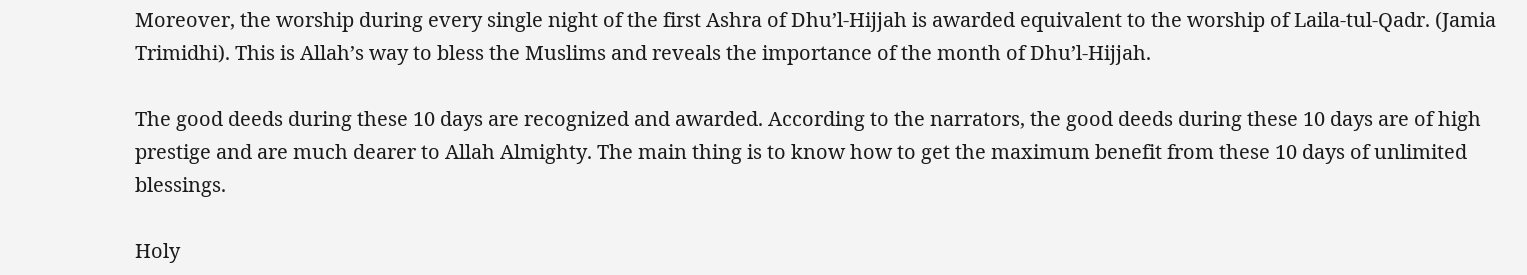Moreover, the worship during every single night of the first Ashra of Dhu’l-Hijjah is awarded equivalent to the worship of Laila-tul-Qadr. (Jamia Trimidhi). This is Allah’s way to bless the Muslims and reveals the importance of the month of Dhu’l-Hijjah.

The good deeds during these 10 days are recognized and awarded. According to the narrators, the good deeds during these 10 days are of high prestige and are much dearer to Allah Almighty. The main thing is to know how to get the maximum benefit from these 10 days of unlimited blessings.

Holy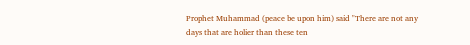Prophet Muhammad (peace be upon him) said "There are not any days that are holier than these ten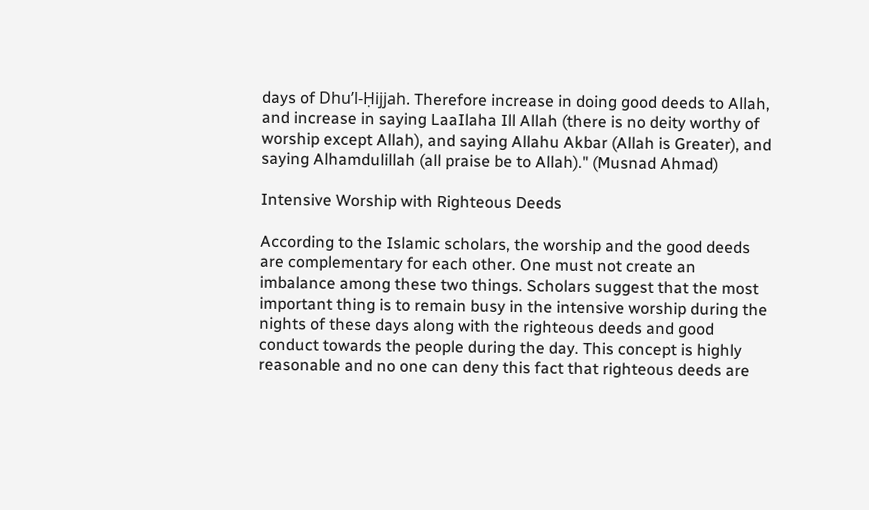days of Dhu’l-Ḥijjah. Therefore increase in doing good deeds to Allah, and increase in saying LaaIlaha Ill Allah (there is no deity worthy of worship except Allah), and saying Allahu Akbar (Allah is Greater), and saying Alhamdulillah (all praise be to Allah)." (Musnad Ahmad)

Intensive Worship with Righteous Deeds

According to the Islamic scholars, the worship and the good deeds are complementary for each other. One must not create an imbalance among these two things. Scholars suggest that the most important thing is to remain busy in the intensive worship during the nights of these days along with the righteous deeds and good conduct towards the people during the day. This concept is highly reasonable and no one can deny this fact that righteous deeds are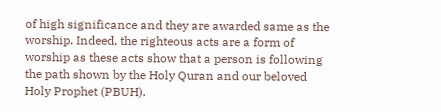of high significance and they are awarded same as the worship. Indeed, the righteous acts are a form of worship as these acts show that a person is following the path shown by the Holy Quran and our beloved Holy Prophet (PBUH).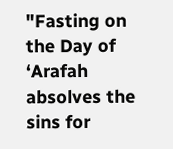"Fasting on the Day of ‘Arafah absolves the sins for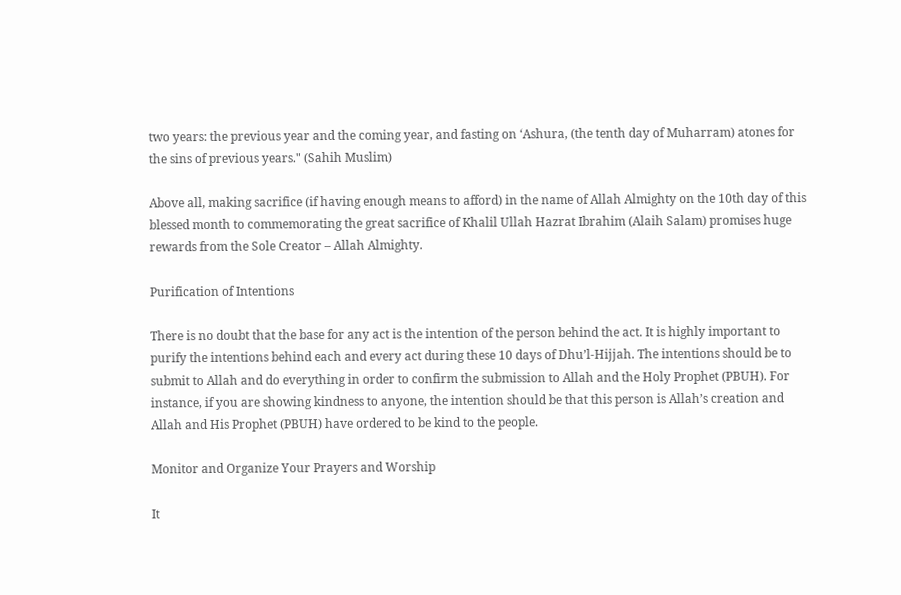two years: the previous year and the coming year, and fasting on ‘Ashura, (the tenth day of Muharram) atones for the sins of previous years." (Sahih Muslim)

Above all, making sacrifice (if having enough means to afford) in the name of Allah Almighty on the 10th day of this blessed month to commemorating the great sacrifice of Khalil Ullah Hazrat Ibrahim (Alaih Salam) promises huge rewards from the Sole Creator – Allah Almighty.

Purification of Intentions

There is no doubt that the base for any act is the intention of the person behind the act. It is highly important to purify the intentions behind each and every act during these 10 days of Dhu’l-Hijjah. The intentions should be to submit to Allah and do everything in order to confirm the submission to Allah and the Holy Prophet (PBUH). For instance, if you are showing kindness to anyone, the intention should be that this person is Allah’s creation and Allah and His Prophet (PBUH) have ordered to be kind to the people.

Monitor and Organize Your Prayers and Worship

It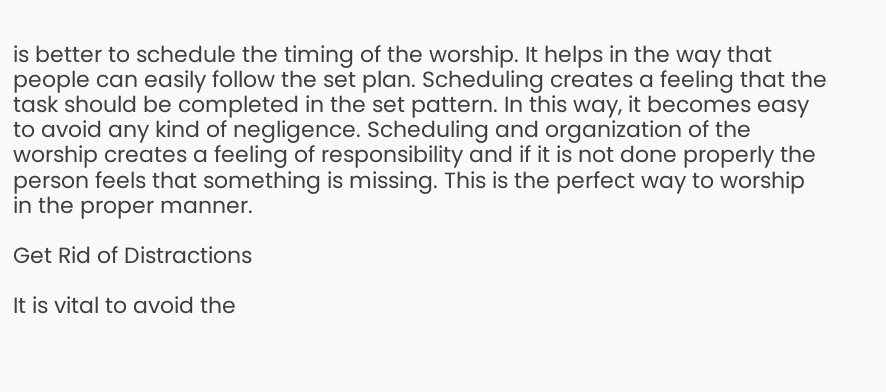is better to schedule the timing of the worship. It helps in the way that people can easily follow the set plan. Scheduling creates a feeling that the task should be completed in the set pattern. In this way, it becomes easy to avoid any kind of negligence. Scheduling and organization of the worship creates a feeling of responsibility and if it is not done properly the person feels that something is missing. This is the perfect way to worship in the proper manner.

Get Rid of Distractions

It is vital to avoid the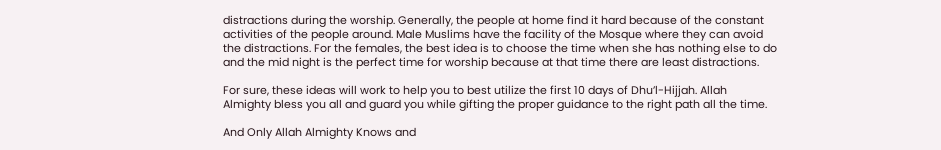distractions during the worship. Generally, the people at home find it hard because of the constant activities of the people around. Male Muslims have the facility of the Mosque where they can avoid the distractions. For the females, the best idea is to choose the time when she has nothing else to do and the mid night is the perfect time for worship because at that time there are least distractions.

For sure, these ideas will work to help you to best utilize the first 10 days of Dhu’l-Hijjah. Allah Almighty bless you all and guard you while gifting the proper guidance to the right path all the time.

And Only Allah Almighty Knows and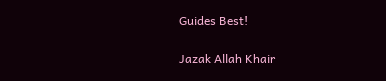Guides Best!

Jazak Allah Khair